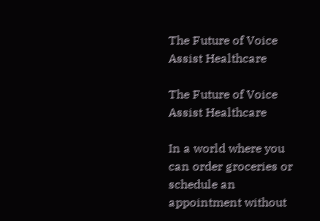The Future of Voice Assist Healthcare

The Future of Voice Assist Healthcare

In a world where you can order groceries or schedule an appointment without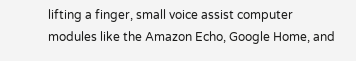lifting a finger, small voice assist computer modules like the Amazon Echo, Google Home, and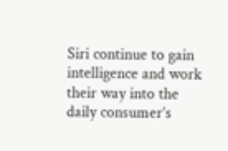Siri continue to gain intelligence and work their way into the daily consumer’s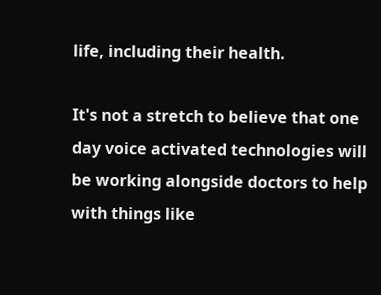life, including their health.

It's not a stretch to believe that one day voice activated technologies will be working alongside doctors to help with things like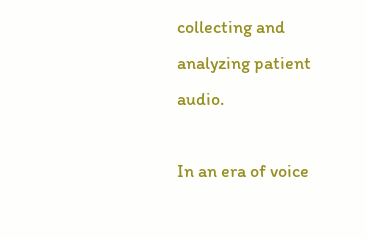collecting and analyzing patient audio.

In an era of voice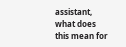assistant, what does this mean for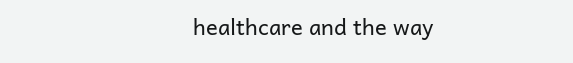healthcare and the way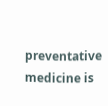preventative medicine is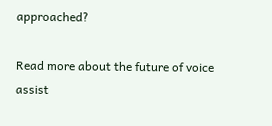approached?

Read more about the future of voice assist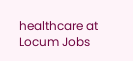healthcare at Locum Jobs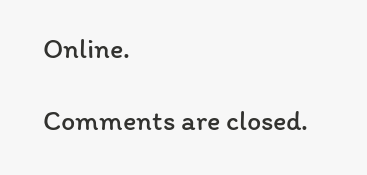Online.

Comments are closed.